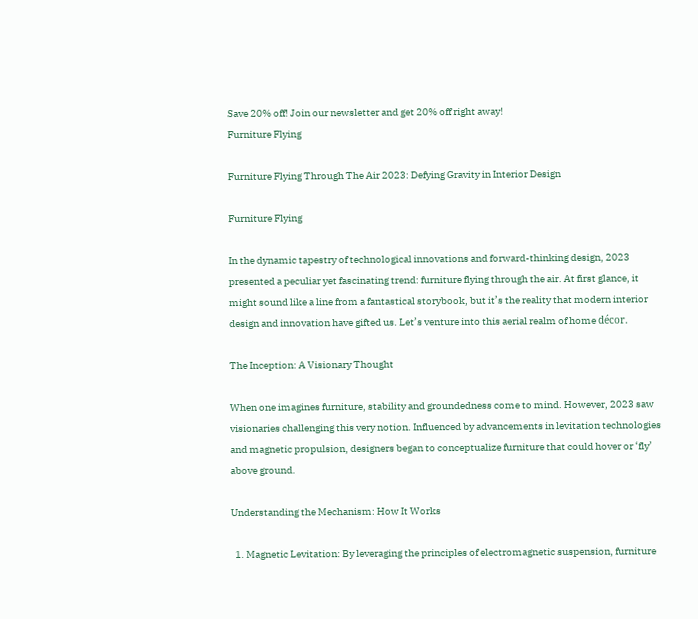Save 20% off! Join our newsletter and get 20% off right away!
Furniture Flying

Furniture Flying Through The Air 2023: Defying Gravity in Interior Design

Furniture Flying

In the dynamic tapestry of technological innovations and forward-thinking design, 2023 presented a peculiar yet fascinating trend: furniture flying through the air. At first glance, it might sound like a line from a fantastical storybook, but it’s the reality that modern interior design and innovation have gifted us. Let’s venture into this aerial realm of home décor.

The Inception: A Visionary Thought

When one imagines furniture, stability and groundedness come to mind. However, 2023 saw visionaries challenging this very notion. Influenced by advancements in levitation technologies and magnetic propulsion, designers began to conceptualize furniture that could hover or ‘fly’ above ground.

Understanding the Mechanism: How It Works

  1. Magnetic Levitation: By leveraging the principles of electromagnetic suspension, furniture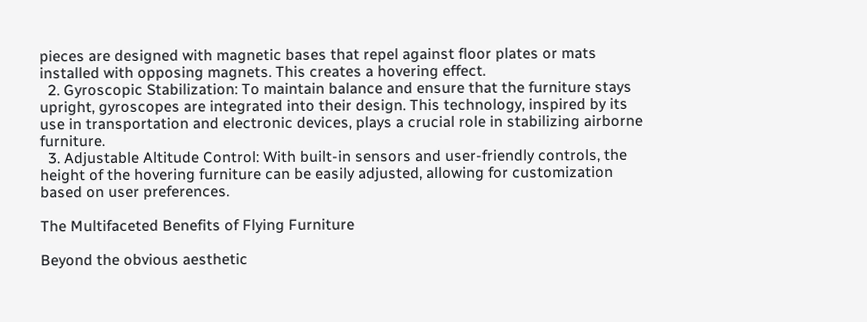pieces are designed with magnetic bases that repel against floor plates or mats installed with opposing magnets. This creates a hovering effect.
  2. Gyroscopic Stabilization: To maintain balance and ensure that the furniture stays upright, gyroscopes are integrated into their design. This technology, inspired by its use in transportation and electronic devices, plays a crucial role in stabilizing airborne furniture.
  3. Adjustable Altitude Control: With built-in sensors and user-friendly controls, the height of the hovering furniture can be easily adjusted, allowing for customization based on user preferences.

The Multifaceted Benefits of Flying Furniture

Beyond the obvious aesthetic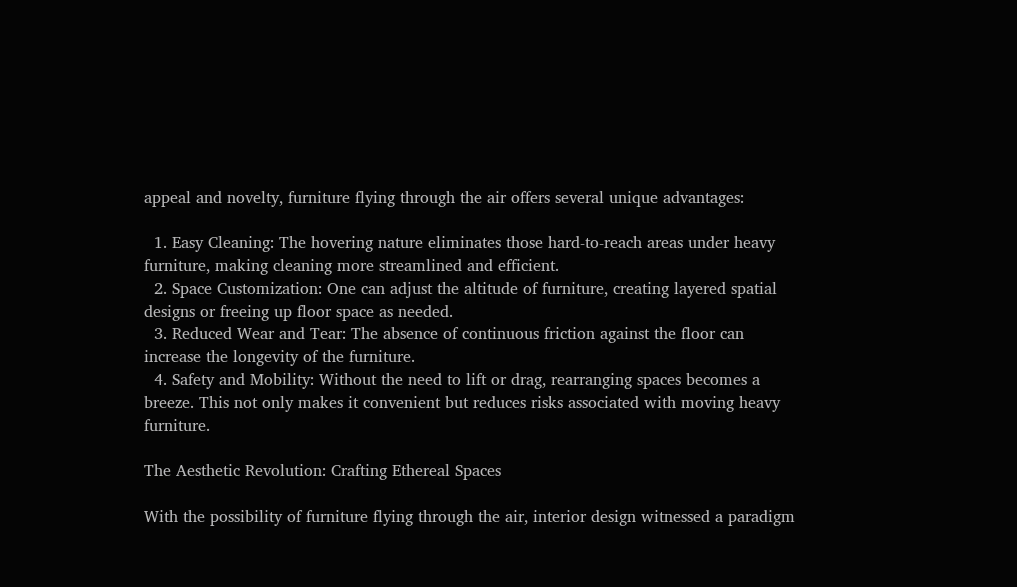appeal and novelty, furniture flying through the air offers several unique advantages:

  1. Easy Cleaning: The hovering nature eliminates those hard-to-reach areas under heavy furniture, making cleaning more streamlined and efficient.
  2. Space Customization: One can adjust the altitude of furniture, creating layered spatial designs or freeing up floor space as needed.
  3. Reduced Wear and Tear: The absence of continuous friction against the floor can increase the longevity of the furniture.
  4. Safety and Mobility: Without the need to lift or drag, rearranging spaces becomes a breeze. This not only makes it convenient but reduces risks associated with moving heavy furniture.

The Aesthetic Revolution: Crafting Ethereal Spaces

With the possibility of furniture flying through the air, interior design witnessed a paradigm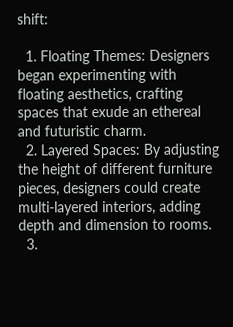shift:

  1. Floating Themes: Designers began experimenting with floating aesthetics, crafting spaces that exude an ethereal and futuristic charm.
  2. Layered Spaces: By adjusting the height of different furniture pieces, designers could create multi-layered interiors, adding depth and dimension to rooms.
  3.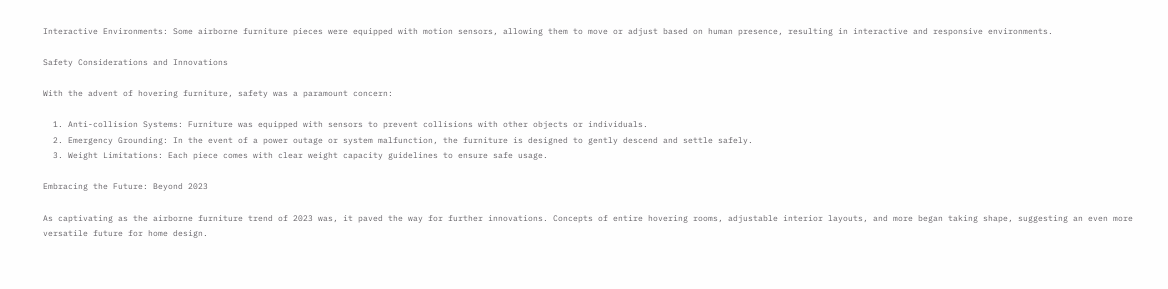Interactive Environments: Some airborne furniture pieces were equipped with motion sensors, allowing them to move or adjust based on human presence, resulting in interactive and responsive environments.

Safety Considerations and Innovations

With the advent of hovering furniture, safety was a paramount concern:

  1. Anti-collision Systems: Furniture was equipped with sensors to prevent collisions with other objects or individuals.
  2. Emergency Grounding: In the event of a power outage or system malfunction, the furniture is designed to gently descend and settle safely.
  3. Weight Limitations: Each piece comes with clear weight capacity guidelines to ensure safe usage.

Embracing the Future: Beyond 2023

As captivating as the airborne furniture trend of 2023 was, it paved the way for further innovations. Concepts of entire hovering rooms, adjustable interior layouts, and more began taking shape, suggesting an even more versatile future for home design.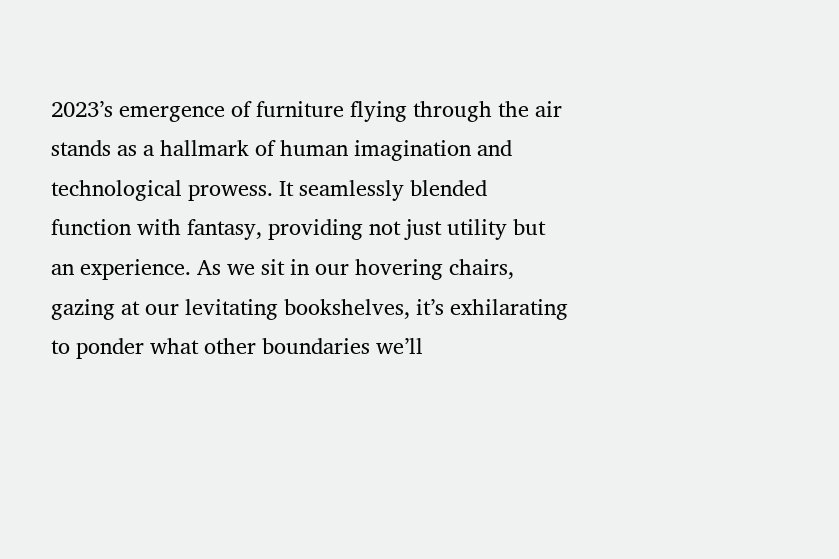2023’s emergence of furniture flying through the air stands as a hallmark of human imagination and technological prowess. It seamlessly blended function with fantasy, providing not just utility but an experience. As we sit in our hovering chairs, gazing at our levitating bookshelves, it’s exhilarating to ponder what other boundaries we’ll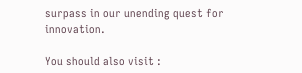surpass in our unending quest for innovation.

You should also visit :